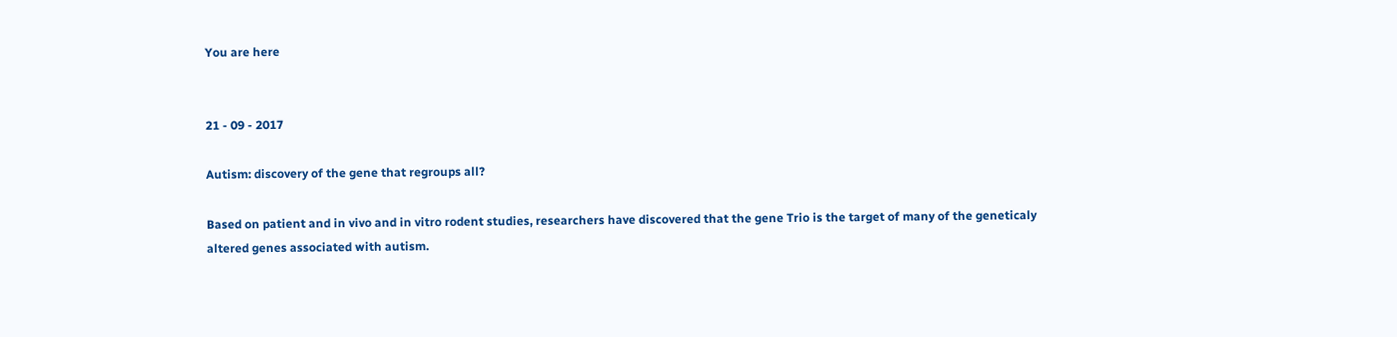You are here


21 - 09 - 2017

Autism: discovery of the gene that regroups all?

Based on patient and in vivo and in vitro rodent studies, researchers have discovered that the gene Trio is the target of many of the geneticaly altered genes associated with autism.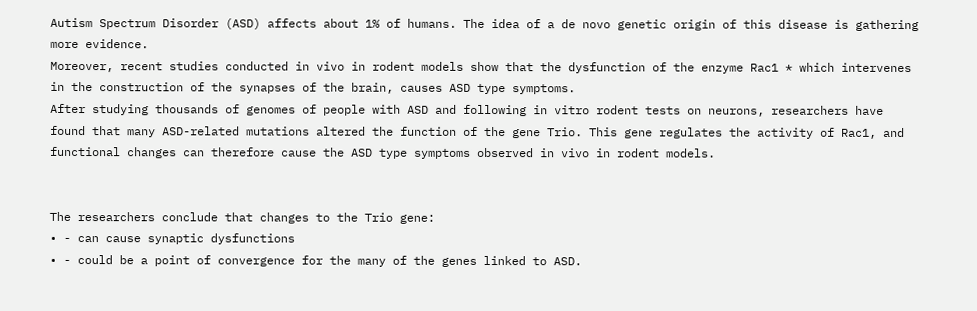Autism Spectrum Disorder (ASD) affects about 1% of humans. The idea of a de novo genetic origin of this disease is gathering more evidence.
Moreover, recent studies conducted in vivo in rodent models show that the dysfunction of the enzyme Rac1 * which intervenes in the construction of the synapses of the brain, causes ASD type symptoms.
After studying thousands of genomes of people with ASD and following in vitro rodent tests on neurons, researchers have found that many ASD-related mutations altered the function of the gene Trio. This gene regulates the activity of Rac1, and functional changes can therefore cause the ASD type symptoms observed in vivo in rodent models.


The researchers conclude that changes to the Trio gene:
• - can cause synaptic dysfunctions
• - could be a point of convergence for the many of the genes linked to ASD.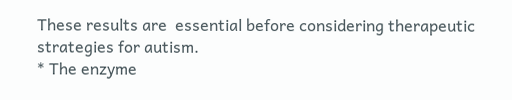These results are  essential before considering therapeutic strategies for autism.
* The enzyme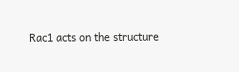Rac1 acts on the structure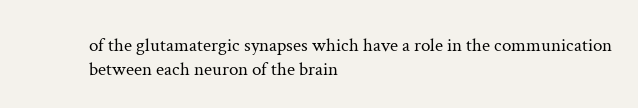of the glutamatergic synapses which have a role in the communication between each neuron of the brain